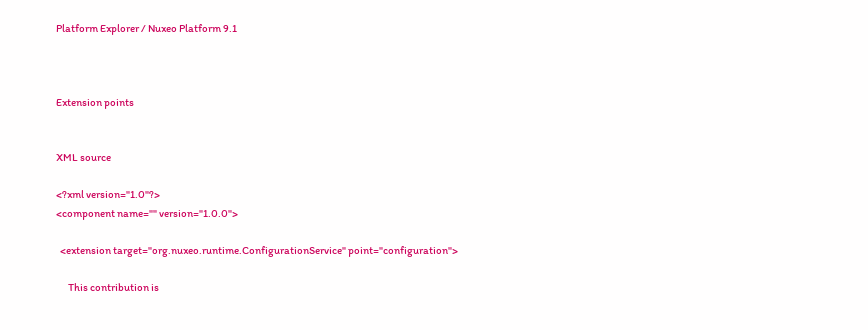Platform Explorer / Nuxeo Platform 9.1



Extension points


XML source

<?xml version="1.0"?>
<component name="" version="1.0.0">

  <extension target="org.nuxeo.runtime.ConfigurationService" point="configuration">

      This contribution is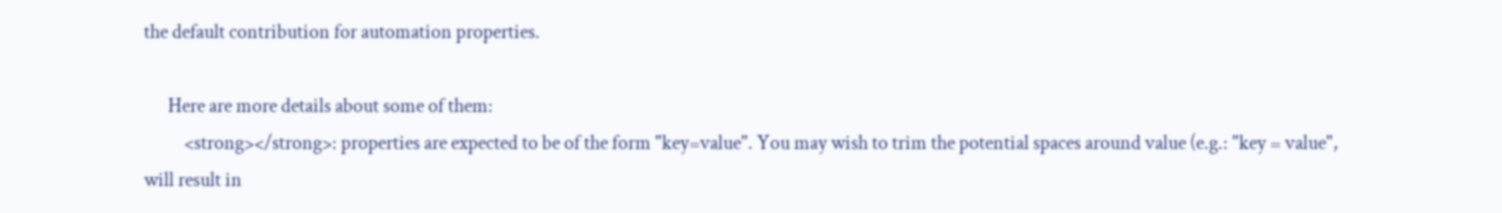the default contribution for automation properties.

      Here are more details about some of them:
          <strong></strong>: properties are expected to be of the form "key=value". You may wish to trim the potential spaces around value (e.g.: "key = value", will result in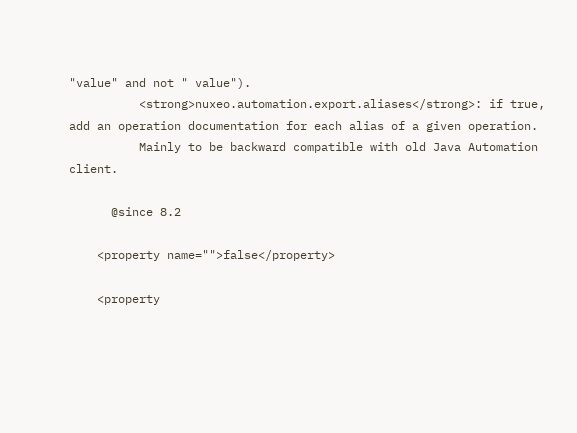"value" and not " value").
          <strong>nuxeo.automation.export.aliases</strong>: if true, add an operation documentation for each alias of a given operation.
          Mainly to be backward compatible with old Java Automation client.

      @since 8.2

    <property name="">false</property>

    <property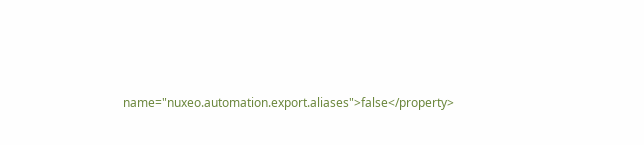name="nuxeo.automation.export.aliases">false</property>